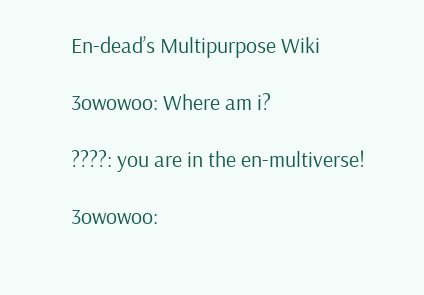En-dead’s Multipurpose Wiki

3owowoo: Where am i?

????: you are in the en-multiverse!

3owowoo: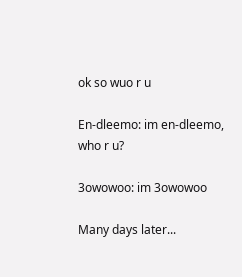ok so wuo r u

En-dleemo: im en-dleemo, who r u?

3owowoo: im 3owowoo

Many days later...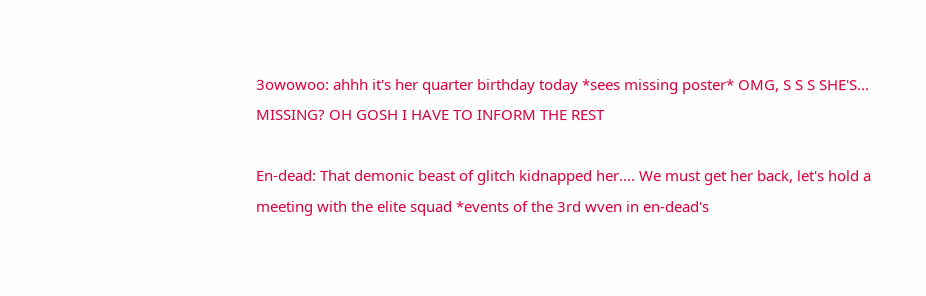3owowoo: ahhh it's her quarter birthday today *sees missing poster* OMG, S S S SHE'S... MISSING? OH GOSH I HAVE TO INFORM THE REST

En-dead: That demonic beast of glitch kidnapped her.... We must get her back, let's hold a meeting with the elite squad *events of the 3rd wven in en-dead's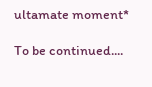ultamate moment*

To be continued....